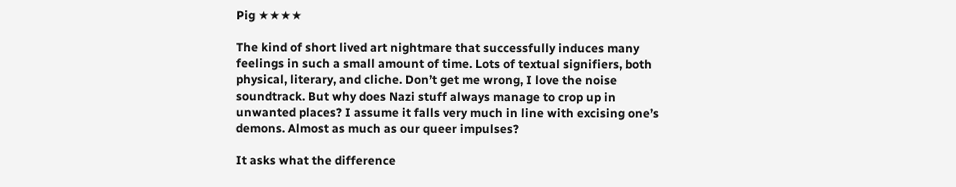Pig ★★★★

The kind of short lived art nightmare that successfully induces many feelings in such a small amount of time. Lots of textual signifiers, both physical, literary, and cliche. Don’t get me wrong, I love the noise soundtrack. But why does Nazi stuff always manage to crop up in unwanted places? I assume it falls very much in line with excising one’s demons. Almost as much as our queer impulses?

It asks what the difference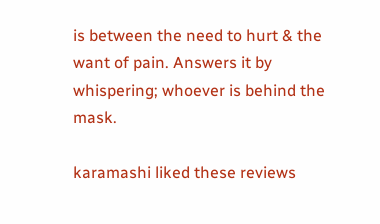is between the need to hurt & the want of pain. Answers it by whispering; whoever is behind the mask.

karamashi liked these reviews